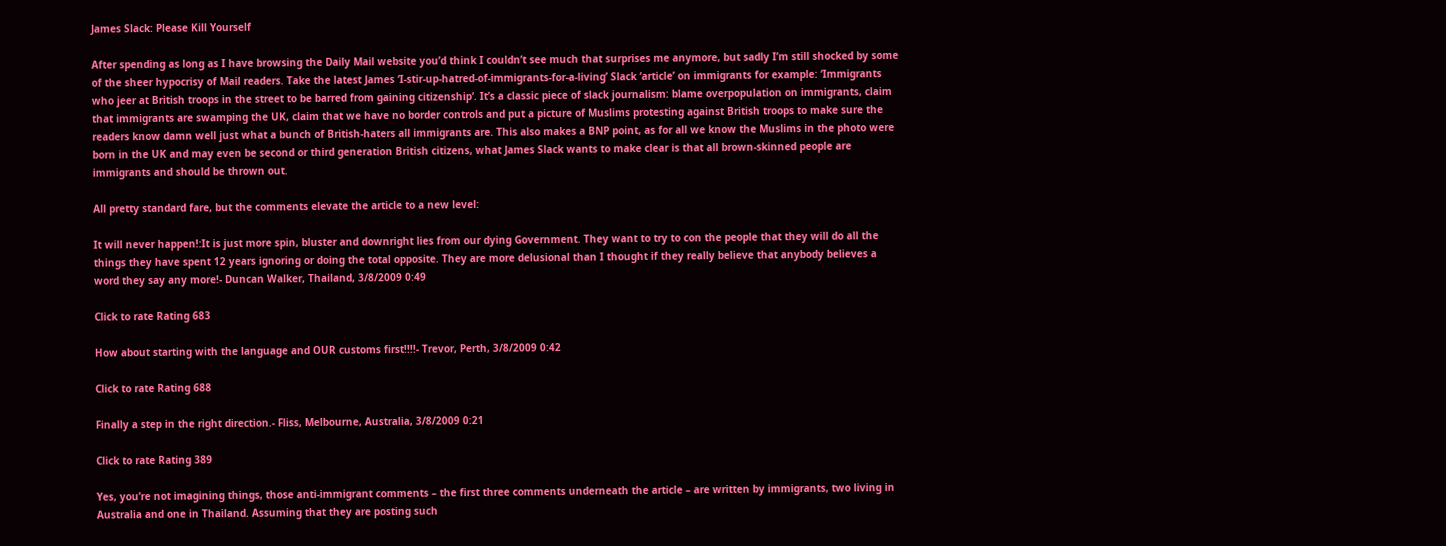James Slack: Please Kill Yourself

After spending as long as I have browsing the Daily Mail website you’d think I couldn’t see much that surprises me anymore, but sadly I’m still shocked by some of the sheer hypocrisy of Mail readers. Take the latest James ‘I-stir-up-hatred-of-immigrants-for-a-living’ Slack ‘article’ on immigrants for example: ‘Immigrants who jeer at British troops in the street to be barred from gaining citizenship‘. It’s a classic piece of slack journalism: blame overpopulation on immigrants, claim that immigrants are swamping the UK, claim that we have no border controls and put a picture of Muslims protesting against British troops to make sure the readers know damn well just what a bunch of British-haters all immigrants are. This also makes a BNP point, as for all we know the Muslims in the photo were born in the UK and may even be second or third generation British citizens, what James Slack wants to make clear is that all brown-skinned people are immigrants and should be thrown out.

All pretty standard fare, but the comments elevate the article to a new level:

It will never happen!:It is just more spin, bluster and downright lies from our dying Government. They want to try to con the people that they will do all the things they have spent 12 years ignoring or doing the total opposite. They are more delusional than I thought if they really believe that anybody believes a word they say any more!- Duncan Walker, Thailand, 3/8/2009 0:49

Click to rate Rating 683

How about starting with the language and OUR customs first!!!!- Trevor, Perth, 3/8/2009 0:42

Click to rate Rating 688

Finally a step in the right direction.- Fliss, Melbourne, Australia, 3/8/2009 0:21

Click to rate Rating 389

Yes, you’re not imagining things, those anti-immigrant comments – the first three comments underneath the article – are written by immigrants, two living in Australia and one in Thailand. Assuming that they are posting such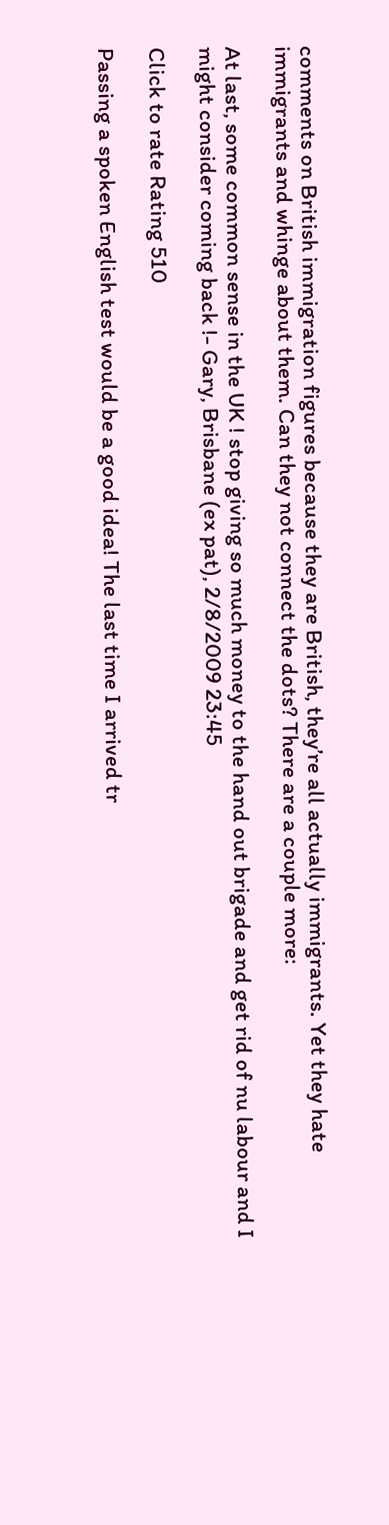comments on British immigration figures because they are British, they’re all actually immigrants. Yet they hate immigrants and whinge about them. Can they not connect the dots? There are a couple more:

At last, some common sense in the UK ! stop giving so much money to the hand out brigade and get rid of nu labour and I might consider coming back !- Gary, Brisbane (ex pat), 2/8/2009 23:45

Click to rate Rating 510

Passing a spoken English test would be a good idea! The last time I arrived tr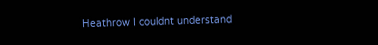Heathrow I couldnt understand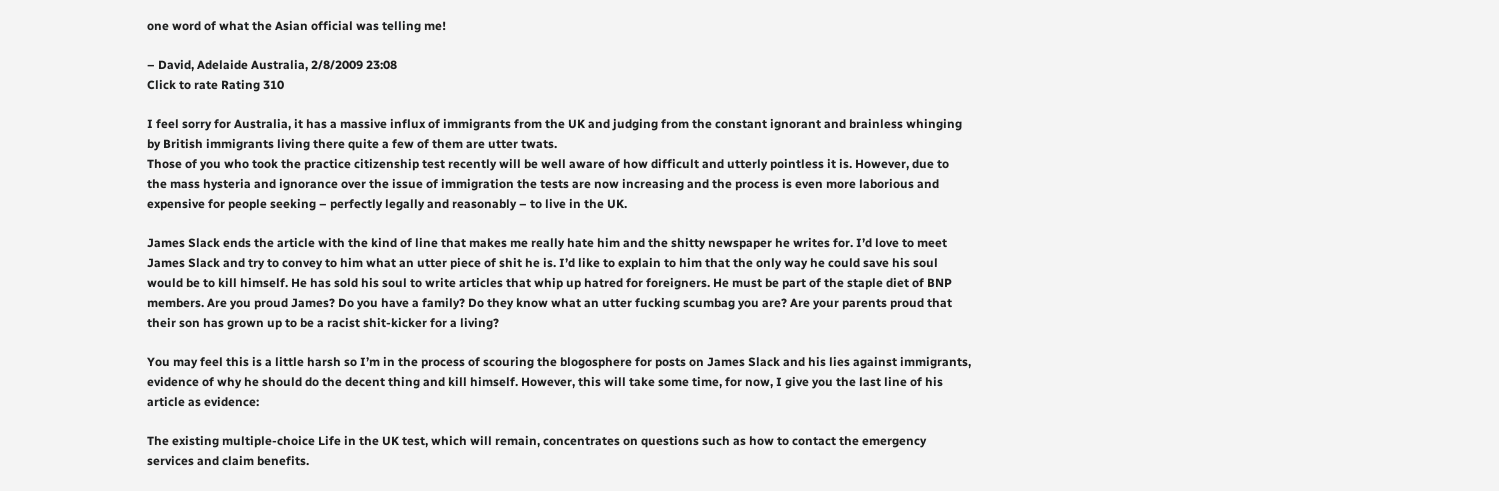one word of what the Asian official was telling me!

– David, Adelaide Australia, 2/8/2009 23:08
Click to rate Rating 310

I feel sorry for Australia, it has a massive influx of immigrants from the UK and judging from the constant ignorant and brainless whinging by British immigrants living there quite a few of them are utter twats.
Those of you who took the practice citizenship test recently will be well aware of how difficult and utterly pointless it is. However, due to the mass hysteria and ignorance over the issue of immigration the tests are now increasing and the process is even more laborious and expensive for people seeking – perfectly legally and reasonably – to live in the UK.

James Slack ends the article with the kind of line that makes me really hate him and the shitty newspaper he writes for. I’d love to meet James Slack and try to convey to him what an utter piece of shit he is. I’d like to explain to him that the only way he could save his soul would be to kill himself. He has sold his soul to write articles that whip up hatred for foreigners. He must be part of the staple diet of BNP members. Are you proud James? Do you have a family? Do they know what an utter fucking scumbag you are? Are your parents proud that their son has grown up to be a racist shit-kicker for a living?

You may feel this is a little harsh so I’m in the process of scouring the blogosphere for posts on James Slack and his lies against immigrants, evidence of why he should do the decent thing and kill himself. However, this will take some time, for now, I give you the last line of his article as evidence:

The existing multiple-choice Life in the UK test, which will remain, concentrates on questions such as how to contact the emergency services and claim benefits.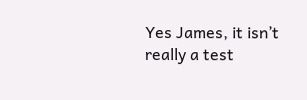Yes James, it isn’t really a test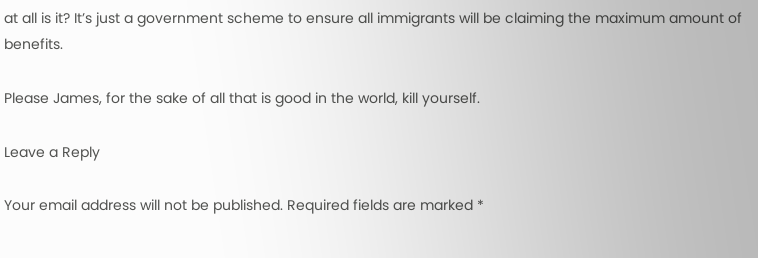at all is it? It’s just a government scheme to ensure all immigrants will be claiming the maximum amount of benefits.

Please James, for the sake of all that is good in the world, kill yourself.

Leave a Reply

Your email address will not be published. Required fields are marked *